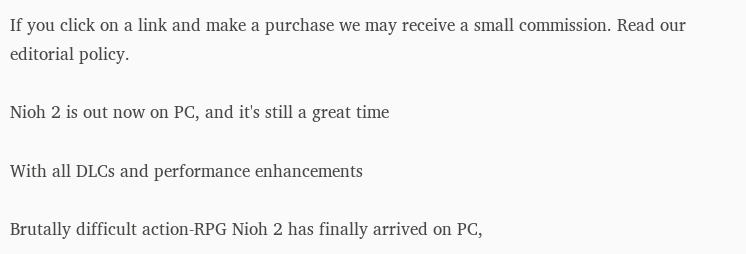If you click on a link and make a purchase we may receive a small commission. Read our editorial policy.

Nioh 2 is out now on PC, and it's still a great time

With all DLCs and performance enhancements

Brutally difficult action-RPG Nioh 2 has finally arrived on PC,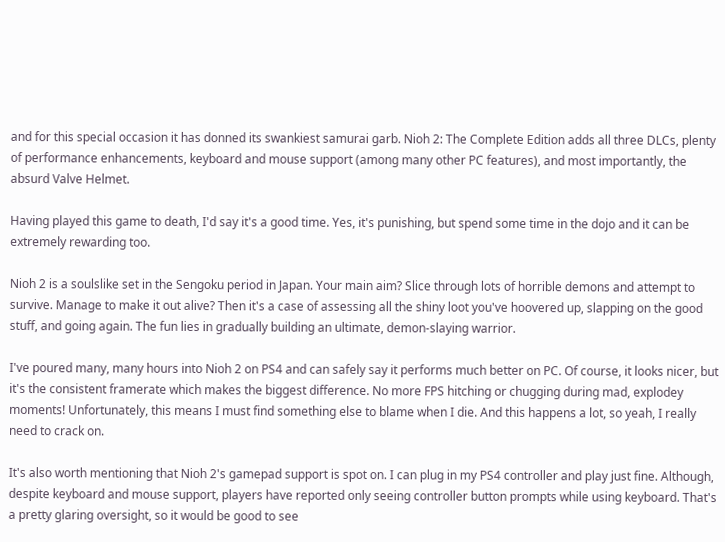and for this special occasion it has donned its swankiest samurai garb. Nioh 2: The Complete Edition adds all three DLCs, plenty of performance enhancements, keyboard and mouse support (among many other PC features), and most importantly, the absurd Valve Helmet.

Having played this game to death, I'd say it's a good time. Yes, it's punishing, but spend some time in the dojo and it can be extremely rewarding too.

Nioh 2 is a soulslike set in the Sengoku period in Japan. Your main aim? Slice through lots of horrible demons and attempt to survive. Manage to make it out alive? Then it's a case of assessing all the shiny loot you've hoovered up, slapping on the good stuff, and going again. The fun lies in gradually building an ultimate, demon-slaying warrior.

I've poured many, many hours into Nioh 2 on PS4 and can safely say it performs much better on PC. Of course, it looks nicer, but it's the consistent framerate which makes the biggest difference. No more FPS hitching or chugging during mad, explodey moments! Unfortunately, this means I must find something else to blame when I die. And this happens a lot, so yeah, I really need to crack on.

It's also worth mentioning that Nioh 2's gamepad support is spot on. I can plug in my PS4 controller and play just fine. Although, despite keyboard and mouse support, players have reported only seeing controller button prompts while using keyboard. That's a pretty glaring oversight, so it would be good to see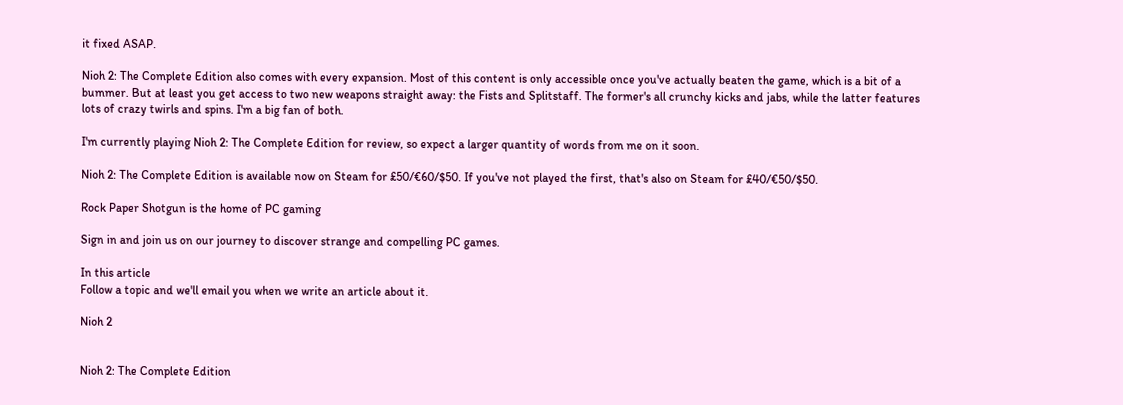it fixed ASAP.

Nioh 2: The Complete Edition also comes with every expansion. Most of this content is only accessible once you've actually beaten the game, which is a bit of a bummer. But at least you get access to two new weapons straight away: the Fists and Splitstaff. The former's all crunchy kicks and jabs, while the latter features lots of crazy twirls and spins. I'm a big fan of both.

I'm currently playing Nioh 2: The Complete Edition for review, so expect a larger quantity of words from me on it soon.

Nioh 2: The Complete Edition is available now on Steam for £50/€60/$50. If you've not played the first, that's also on Steam for £40/€50/$50.

Rock Paper Shotgun is the home of PC gaming

Sign in and join us on our journey to discover strange and compelling PC games.

In this article
Follow a topic and we'll email you when we write an article about it.

Nioh 2


Nioh 2: The Complete Edition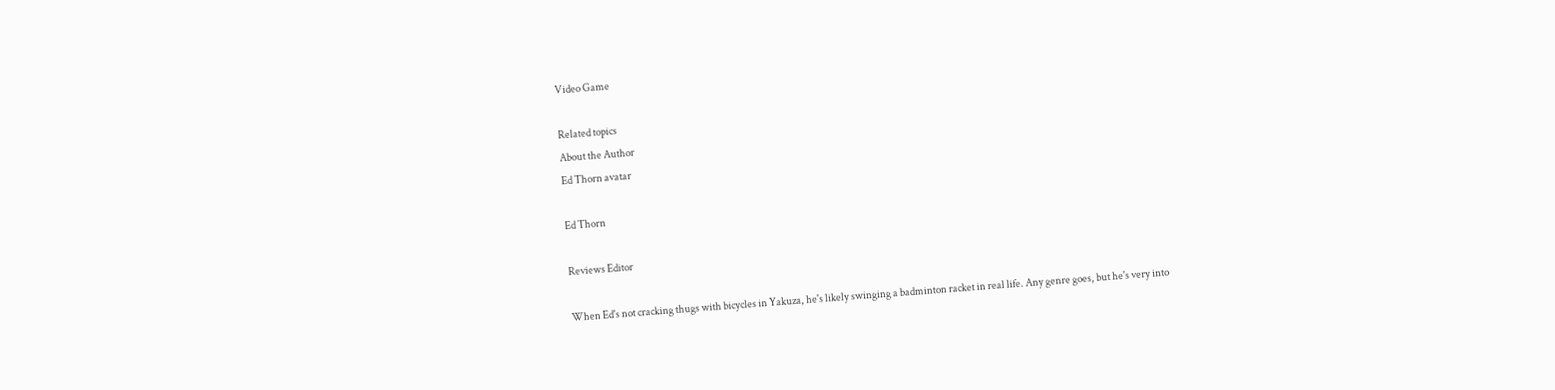Video Game

Related topics
About the Author
Ed Thorn avatar

Ed Thorn

Reviews Editor

When Ed's not cracking thugs with bicycles in Yakuza, he's likely swinging a badminton racket in real life. Any genre goes, but he's very into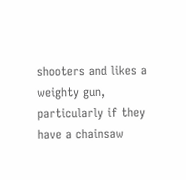shooters and likes a weighty gun, particularly if they have a chainsaw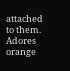attached to them. Adores orange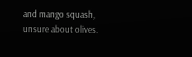and mango squash, unsure about olives.